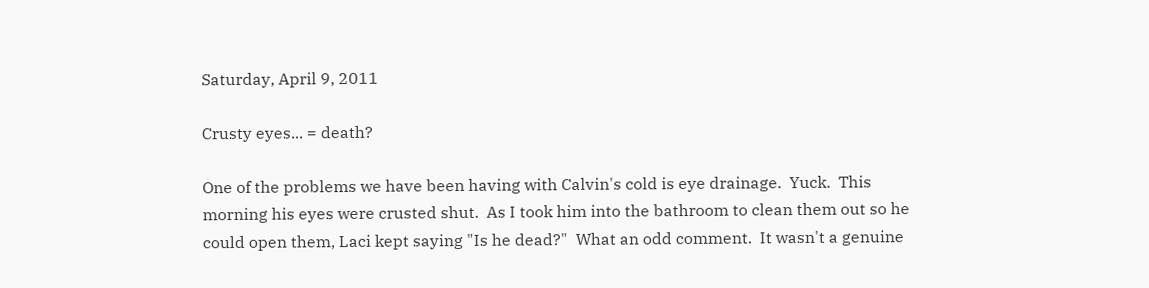Saturday, April 9, 2011

Crusty eyes... = death?

One of the problems we have been having with Calvin's cold is eye drainage.  Yuck.  This morning his eyes were crusted shut.  As I took him into the bathroom to clean them out so he could open them, Laci kept saying "Is he dead?"  What an odd comment.  It wasn't a genuine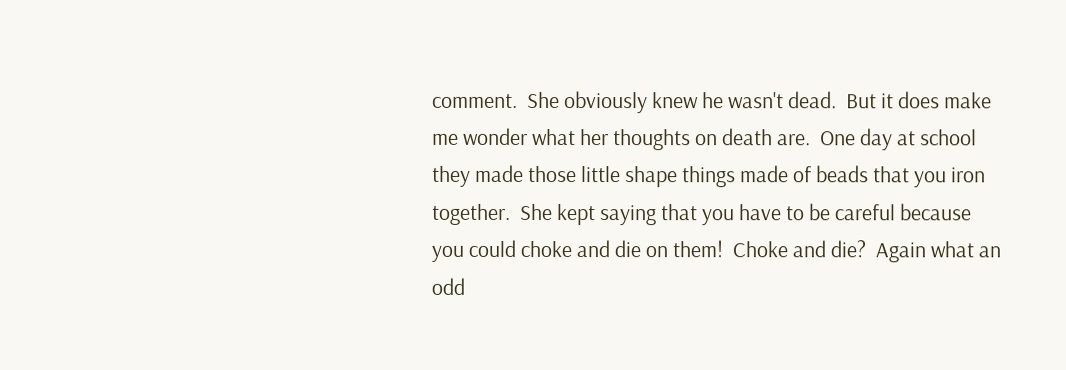comment.  She obviously knew he wasn't dead.  But it does make me wonder what her thoughts on death are.  One day at school they made those little shape things made of beads that you iron together.  She kept saying that you have to be careful because you could choke and die on them!  Choke and die?  Again what an odd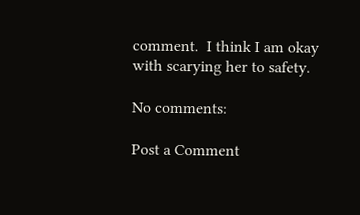comment.  I think I am okay with scarying her to safety.

No comments:

Post a Comment